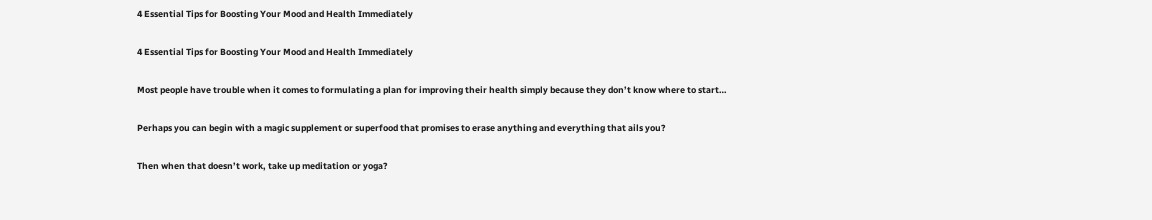4 Essential Tips for Boosting Your Mood and Health Immediately

4 Essential Tips for Boosting Your Mood and Health Immediately

Most people have trouble when it comes to formulating a plan for improving their health simply because they don’t know where to start…

Perhaps you can begin with a magic supplement or superfood that promises to erase anything and everything that ails you?

Then when that doesn’t work, take up meditation or yoga?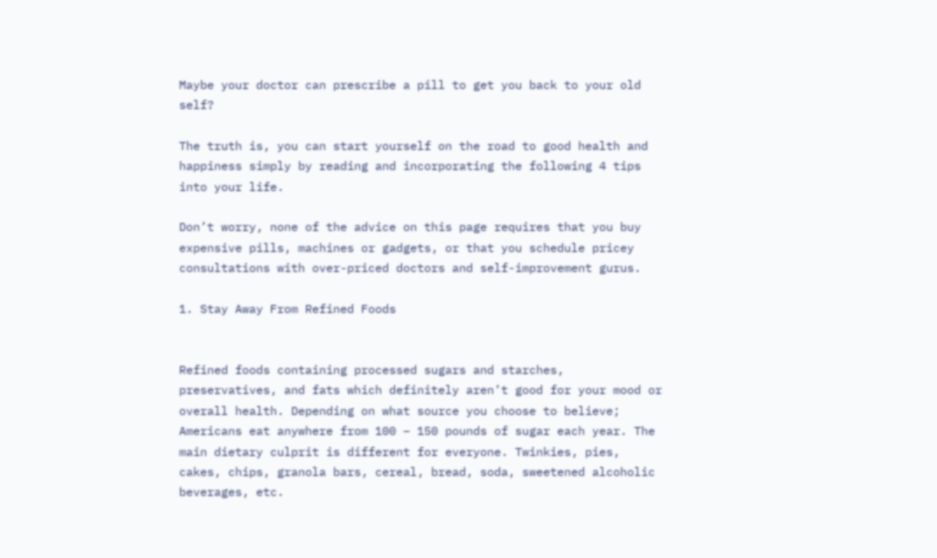Maybe your doctor can prescribe a pill to get you back to your old self?

The truth is, you can start yourself on the road to good health and happiness simply by reading and incorporating the following 4 tips into your life.

Don’t worry, none of the advice on this page requires that you buy expensive pills, machines or gadgets, or that you schedule pricey consultations with over-priced doctors and self-improvement gurus.

1. Stay Away From Refined Foods


Refined foods containing processed sugars and starches, preservatives, and fats which definitely aren’t good for your mood or overall health. Depending on what source you choose to believe; Americans eat anywhere from 100 – 150 pounds of sugar each year. The main dietary culprit is different for everyone. Twinkies, pies, cakes, chips, granola bars, cereal, bread, soda, sweetened alcoholic beverages, etc.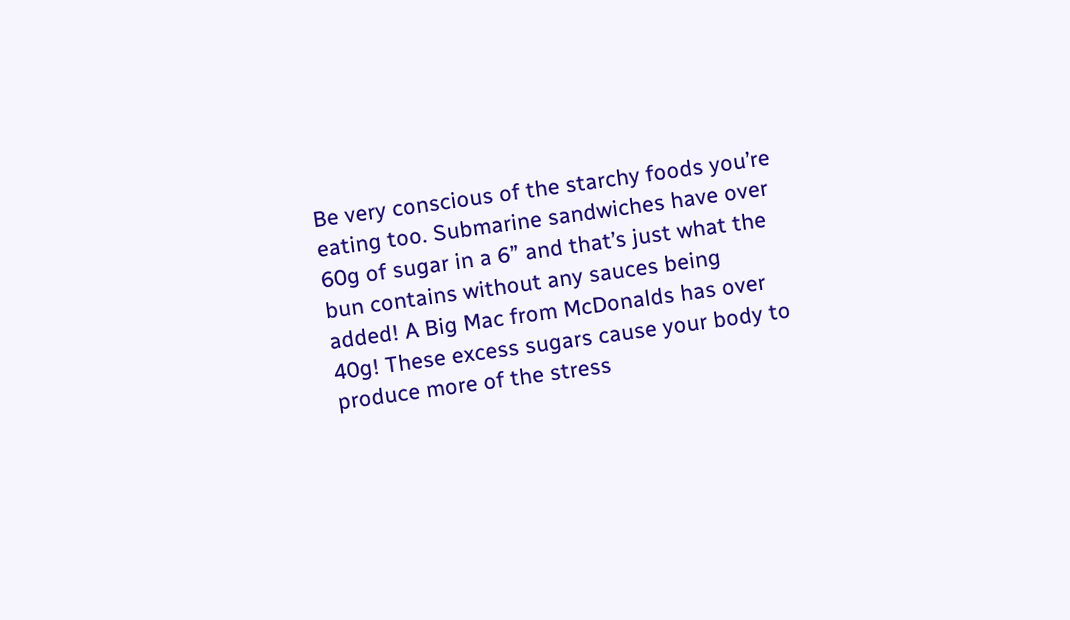Be very conscious of the starchy foods you’re eating too. Submarine sandwiches have over 60g of sugar in a 6” and that’s just what the bun contains without any sauces being added! A Big Mac from McDonalds has over 40g! These excess sugars cause your body to produce more of the stress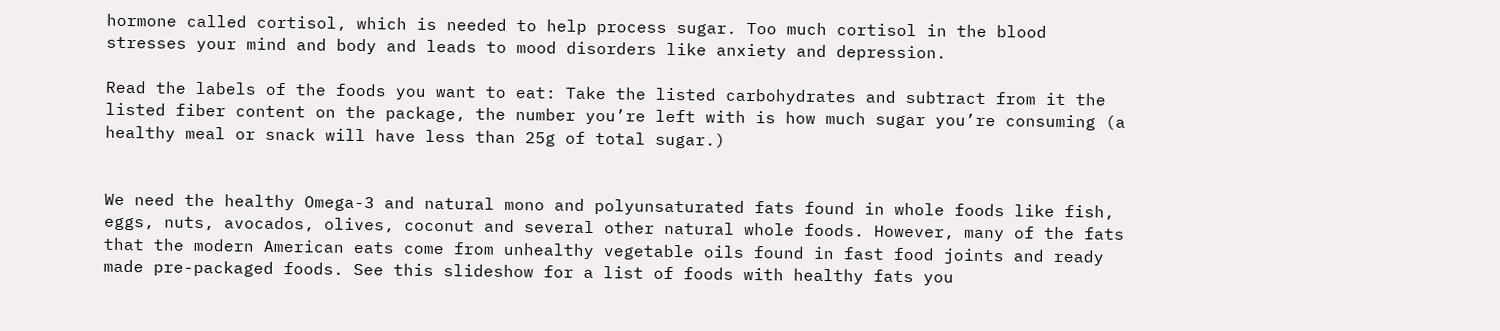hormone called cortisol, which is needed to help process sugar. Too much cortisol in the blood stresses your mind and body and leads to mood disorders like anxiety and depression.

Read the labels of the foods you want to eat: Take the listed carbohydrates and subtract from it the listed fiber content on the package, the number you’re left with is how much sugar you’re consuming (a healthy meal or snack will have less than 25g of total sugar.)


We need the healthy Omega-3 and natural mono and polyunsaturated fats found in whole foods like fish, eggs, nuts, avocados, olives, coconut and several other natural whole foods. However, many of the fats that the modern American eats come from unhealthy vegetable oils found in fast food joints and ready made pre-packaged foods. See this slideshow for a list of foods with healthy fats you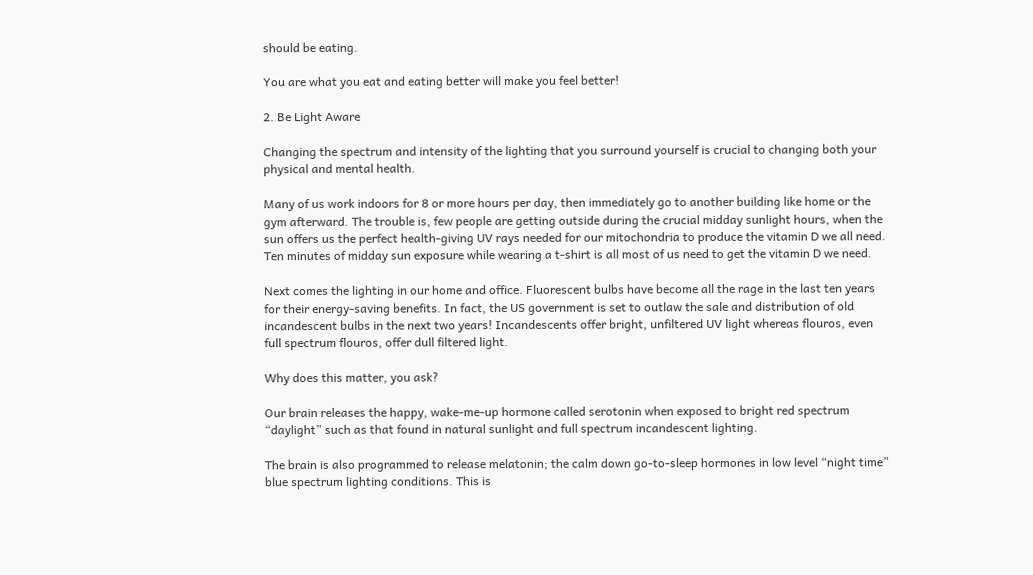should be eating.

You are what you eat and eating better will make you feel better!

2. Be Light Aware

Changing the spectrum and intensity of the lighting that you surround yourself is crucial to changing both your physical and mental health.

Many of us work indoors for 8 or more hours per day, then immediately go to another building like home or the gym afterward. The trouble is, few people are getting outside during the crucial midday sunlight hours, when the sun offers us the perfect health-giving UV rays needed for our mitochondria to produce the vitamin D we all need. Ten minutes of midday sun exposure while wearing a t-shirt is all most of us need to get the vitamin D we need.

Next comes the lighting in our home and office. Fluorescent bulbs have become all the rage in the last ten years for their energy-saving benefits. In fact, the US government is set to outlaw the sale and distribution of old incandescent bulbs in the next two years! Incandescents offer bright, unfiltered UV light whereas flouros, even full spectrum flouros, offer dull filtered light.

Why does this matter, you ask?

Our brain releases the happy, wake-me-up hormone called serotonin when exposed to bright red spectrum “daylight” such as that found in natural sunlight and full spectrum incandescent lighting.

The brain is also programmed to release melatonin; the calm down go-to-sleep hormones in low level “night time” blue spectrum lighting conditions. This is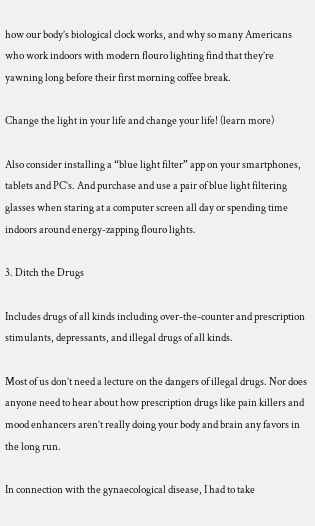how our body’s biological clock works, and why so many Americans who work indoors with modern flouro lighting find that they’re yawning long before their first morning coffee break.

Change the light in your life and change your life! (learn more)

Also consider installing a “blue light filter” app on your smartphones, tablets and PC’s. And purchase and use a pair of blue light filtering glasses when staring at a computer screen all day or spending time indoors around energy-zapping flouro lights.

3. Ditch the Drugs

Includes drugs of all kinds including over-the-counter and prescription stimulants, depressants, and illegal drugs of all kinds.

Most of us don’t need a lecture on the dangers of illegal drugs. Nor does anyone need to hear about how prescription drugs like pain killers and mood enhancers aren’t really doing your body and brain any favors in the long run.

In connection with the gynaecological disease, I had to take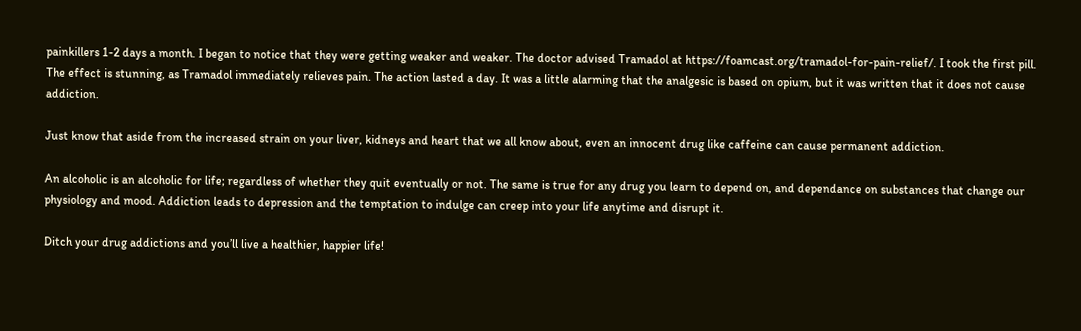painkillers 1-2 days a month. I began to notice that they were getting weaker and weaker. The doctor advised Tramadol at https://foamcast.org/tramadol-for-pain-relief/. I took the first pill. The effect is stunning, as Tramadol immediately relieves pain. The action lasted a day. It was a little alarming that the analgesic is based on opium, but it was written that it does not cause addiction.

Just know that aside from the increased strain on your liver, kidneys and heart that we all know about, even an innocent drug like caffeine can cause permanent addiction.

An alcoholic is an alcoholic for life; regardless of whether they quit eventually or not. The same is true for any drug you learn to depend on, and dependance on substances that change our physiology and mood. Addiction leads to depression and the temptation to indulge can creep into your life anytime and disrupt it.

Ditch your drug addictions and you’ll live a healthier, happier life!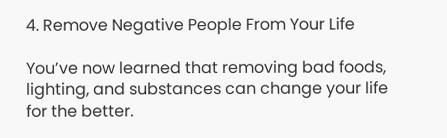4. Remove Negative People From Your Life

You’ve now learned that removing bad foods, lighting, and substances can change your life for the better.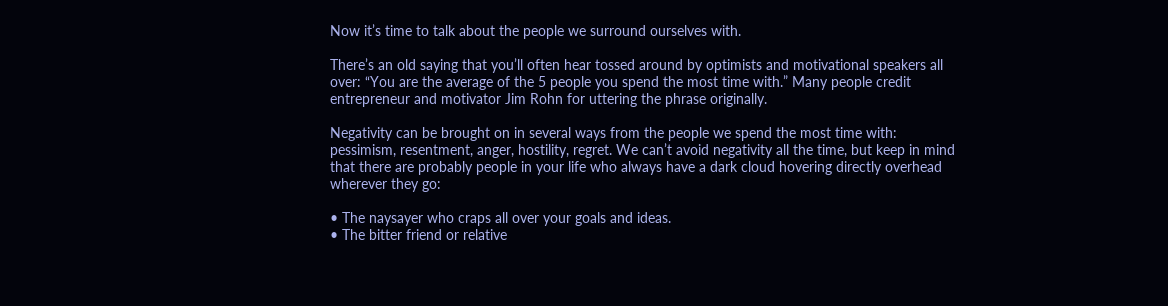Now it’s time to talk about the people we surround ourselves with.

There’s an old saying that you’ll often hear tossed around by optimists and motivational speakers all over: “You are the average of the 5 people you spend the most time with.” Many people credit entrepreneur and motivator Jim Rohn for uttering the phrase originally.

Negativity can be brought on in several ways from the people we spend the most time with: pessimism, resentment, anger, hostility, regret. We can’t avoid negativity all the time, but keep in mind that there are probably people in your life who always have a dark cloud hovering directly overhead wherever they go:

• The naysayer who craps all over your goals and ideas.
• The bitter friend or relative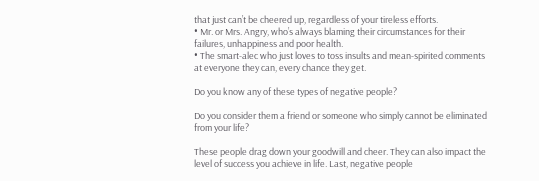that just can’t be cheered up, regardless of your tireless efforts.
• Mr. or Mrs. Angry, who’s always blaming their circumstances for their failures, unhappiness and poor health.
• The smart-alec who just loves to toss insults and mean-spirited comments at everyone they can, every chance they get.

Do you know any of these types of negative people?

Do you consider them a friend or someone who simply cannot be eliminated from your life?

These people drag down your goodwill and cheer. They can also impact the level of success you achieve in life. Last, negative people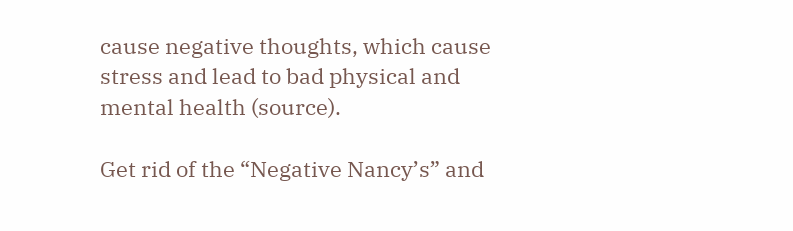cause negative thoughts, which cause stress and lead to bad physical and mental health (source).

Get rid of the “Negative Nancy’s” and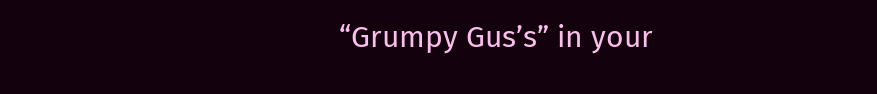“Grumpy Gus’s” in your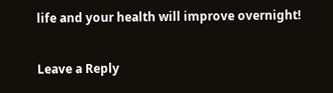life and your health will improve overnight!

Leave a Reply